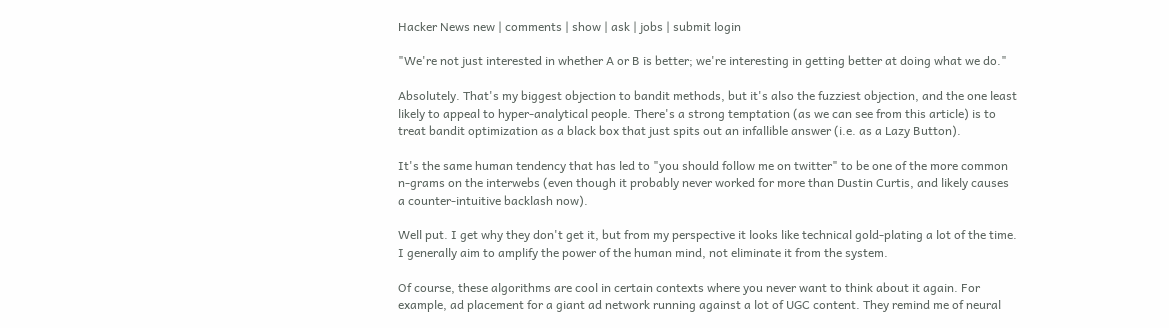Hacker News new | comments | show | ask | jobs | submit login

"We're not just interested in whether A or B is better; we're interesting in getting better at doing what we do."

Absolutely. That's my biggest objection to bandit methods, but it's also the fuzziest objection, and the one least likely to appeal to hyper-analytical people. There's a strong temptation (as we can see from this article) is to treat bandit optimization as a black box that just spits out an infallible answer (i.e. as a Lazy Button).

It's the same human tendency that has led to "you should follow me on twitter" to be one of the more common n-grams on the interwebs (even though it probably never worked for more than Dustin Curtis, and likely causes a counter-intuitive backlash now).

Well put. I get why they don't get it, but from my perspective it looks like technical gold-plating a lot of the time. I generally aim to amplify the power of the human mind, not eliminate it from the system.

Of course, these algorithms are cool in certain contexts where you never want to think about it again. For example, ad placement for a giant ad network running against a lot of UGC content. They remind me of neural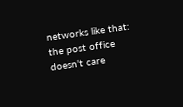networks like that: the post office doesn't care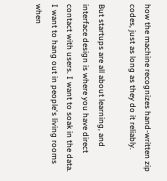how the machine recognizes hand-written zip codes, just as long as they do it reliably.

But startups are all about learning, and interface design is where you have direct contact with users. I want to soak in the data. I want to hang out in people's living rooms when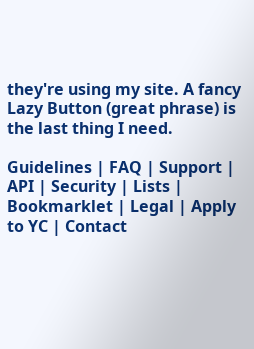they're using my site. A fancy Lazy Button (great phrase) is the last thing I need.

Guidelines | FAQ | Support | API | Security | Lists | Bookmarklet | Legal | Apply to YC | Contact